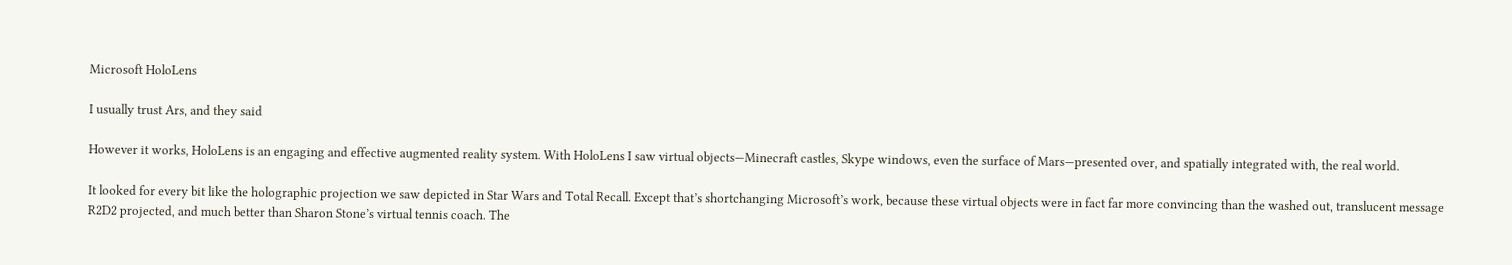Microsoft HoloLens

I usually trust Ars, and they said

However it works, HoloLens is an engaging and effective augmented reality system. With HoloLens I saw virtual objects—Minecraft castles, Skype windows, even the surface of Mars—presented over, and spatially integrated with, the real world.

It looked for every bit like the holographic projection we saw depicted in Star Wars and Total Recall. Except that’s shortchanging Microsoft’s work, because these virtual objects were in fact far more convincing than the washed out, translucent message R2D2 projected, and much better than Sharon Stone’s virtual tennis coach. The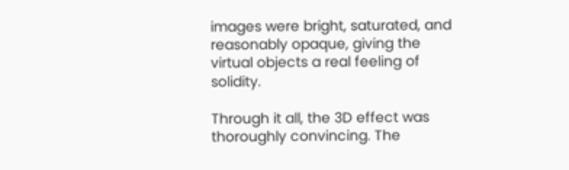images were bright, saturated, and reasonably opaque, giving the virtual objects a real feeling of solidity.

Through it all, the 3D effect was thoroughly convincing. The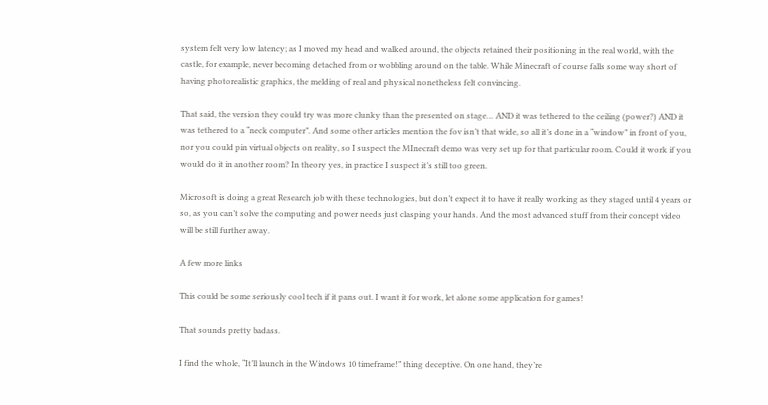system felt very low latency; as I moved my head and walked around, the objects retained their positioning in the real world, with the castle, for example, never becoming detached from or wobbling around on the table. While Minecraft of course falls some way short of having photorealistic graphics, the melding of real and physical nonetheless felt convincing.

That said, the version they could try was more clunky than the presented on stage… AND it was tethered to the ceiling (power?) AND it was tethered to a “neck computer”. And some other articles mention the fov isn’t that wide, so all it’s done in a “window” in front of you, nor you could pin virtual objects on reality, so I suspect the MInecraft demo was very set up for that particular room. Could it work if you would do it in another room? In theory yes, in practice I suspect it’s still too green.

Microsoft is doing a great Research job with these technologies, but don’t expect it to have it really working as they staged until 4 years or so, as you can’t solve the computing and power needs just clasping your hands. And the most advanced stuff from their concept video will be still further away.

A few more links

This could be some seriously cool tech if it pans out. I want it for work, let alone some application for games!

That sounds pretty badass.

I find the whole, “It’ll launch in the Windows 10 timeframe!” thing deceptive. On one hand, they’re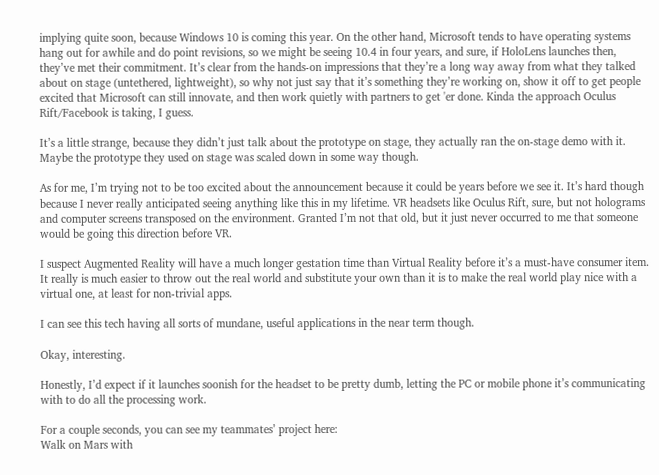implying quite soon, because Windows 10 is coming this year. On the other hand, Microsoft tends to have operating systems hang out for awhile and do point revisions, so we might be seeing 10.4 in four years, and sure, if HoloLens launches then, they’ve met their commitment. It’s clear from the hands-on impressions that they’re a long way away from what they talked about on stage (untethered, lightweight), so why not just say that it’s something they’re working on, show it off to get people excited that Microsoft can still innovate, and then work quietly with partners to get 'er done. Kinda the approach Oculus Rift/Facebook is taking, I guess.

It’s a little strange, because they didn’t just talk about the prototype on stage, they actually ran the on-stage demo with it. Maybe the prototype they used on stage was scaled down in some way though.

As for me, I’m trying not to be too excited about the announcement because it could be years before we see it. It’s hard though because I never really anticipated seeing anything like this in my lifetime. VR headsets like Oculus Rift, sure, but not holograms and computer screens transposed on the environment. Granted I’m not that old, but it just never occurred to me that someone would be going this direction before VR.

I suspect Augmented Reality will have a much longer gestation time than Virtual Reality before it’s a must-have consumer item. It really is much easier to throw out the real world and substitute your own than it is to make the real world play nice with a virtual one, at least for non-trivial apps.

I can see this tech having all sorts of mundane, useful applications in the near term though.

Okay, interesting.

Honestly, I’d expect if it launches soonish for the headset to be pretty dumb, letting the PC or mobile phone it’s communicating with to do all the processing work.

For a couple seconds, you can see my teammates’ project here:
Walk on Mars with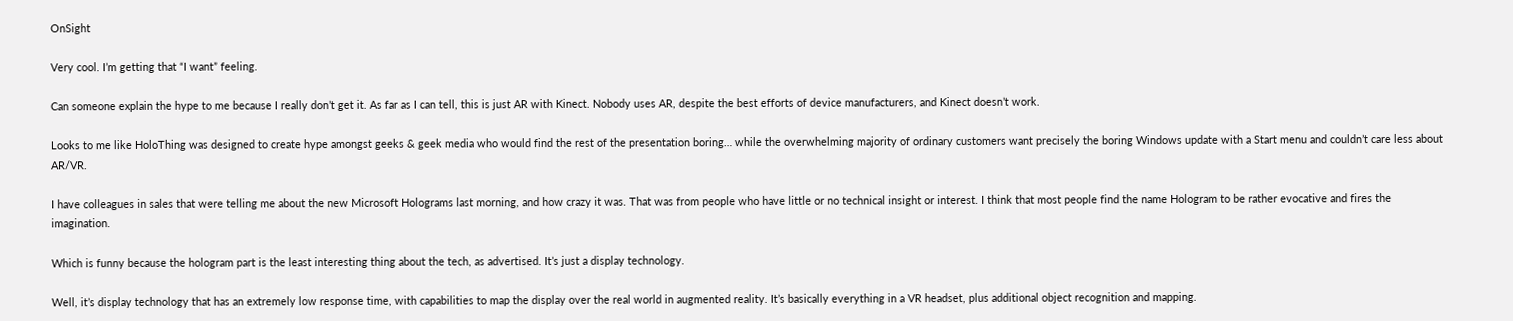OnSight

Very cool. I’m getting that “I want” feeling.

Can someone explain the hype to me because I really don’t get it. As far as I can tell, this is just AR with Kinect. Nobody uses AR, despite the best efforts of device manufacturers, and Kinect doesn’t work.

Looks to me like HoloThing was designed to create hype amongst geeks & geek media who would find the rest of the presentation boring… while the overwhelming majority of ordinary customers want precisely the boring Windows update with a Start menu and couldn’t care less about AR/VR.

I have colleagues in sales that were telling me about the new Microsoft Holograms last morning, and how crazy it was. That was from people who have little or no technical insight or interest. I think that most people find the name Hologram to be rather evocative and fires the imagination.

Which is funny because the hologram part is the least interesting thing about the tech, as advertised. It’s just a display technology.

Well, it’s display technology that has an extremely low response time, with capabilities to map the display over the real world in augmented reality. It’s basically everything in a VR headset, plus additional object recognition and mapping.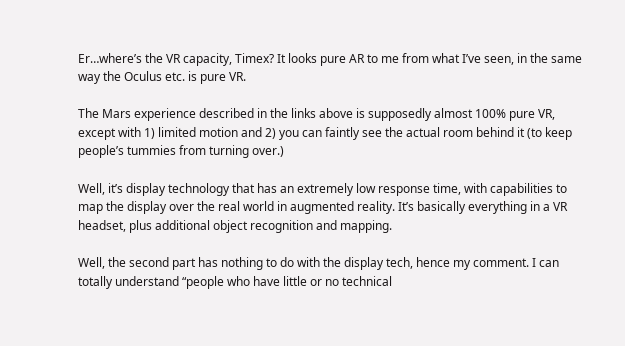Er…where’s the VR capacity, Timex? It looks pure AR to me from what I’ve seen, in the same way the Oculus etc. is pure VR.

The Mars experience described in the links above is supposedly almost 100% pure VR, except with 1) limited motion and 2) you can faintly see the actual room behind it (to keep people’s tummies from turning over.)

Well, it’s display technology that has an extremely low response time, with capabilities to map the display over the real world in augmented reality. It’s basically everything in a VR headset, plus additional object recognition and mapping.

Well, the second part has nothing to do with the display tech, hence my comment. I can totally understand “people who have little or no technical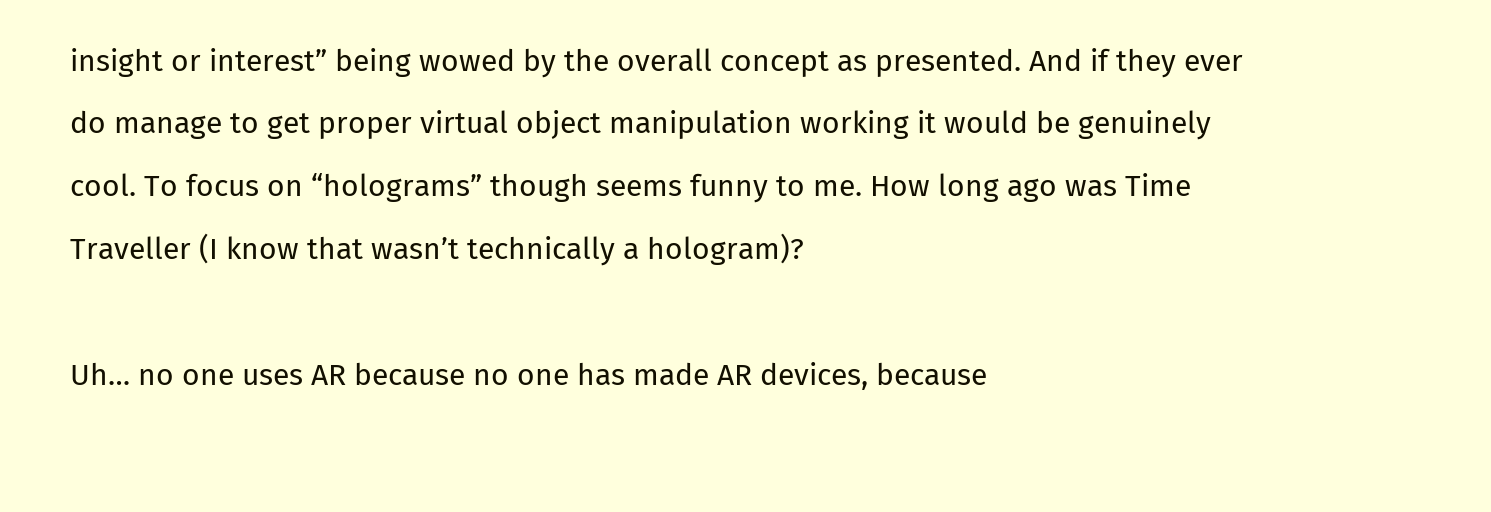insight or interest” being wowed by the overall concept as presented. And if they ever do manage to get proper virtual object manipulation working it would be genuinely cool. To focus on “holograms” though seems funny to me. How long ago was Time Traveller (I know that wasn’t technically a hologram)?

Uh… no one uses AR because no one has made AR devices, because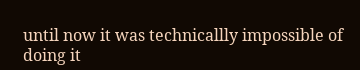until now it was technicallly impossible of doing it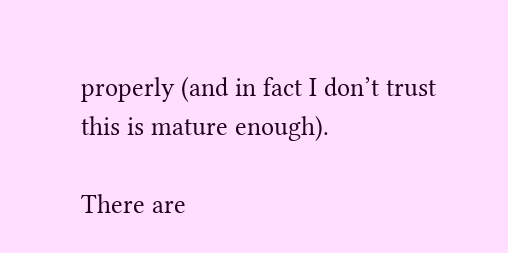properly (and in fact I don’t trust this is mature enough).

There are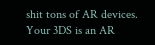shit tons of AR devices. Your 3DS is an AR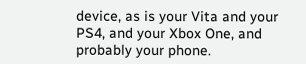device, as is your Vita and your PS4, and your Xbox One, and probably your phone.